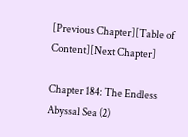[Previous Chapter][Table of Content][Next Chapter]

Chapter 184: The Endless Abyssal Sea (2)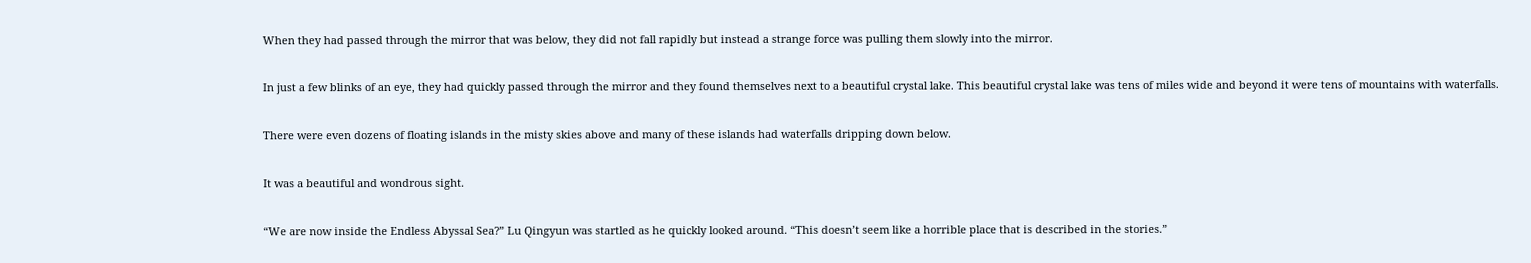When they had passed through the mirror that was below, they did not fall rapidly but instead a strange force was pulling them slowly into the mirror.

In just a few blinks of an eye, they had quickly passed through the mirror and they found themselves next to a beautiful crystal lake. This beautiful crystal lake was tens of miles wide and beyond it were tens of mountains with waterfalls.

There were even dozens of floating islands in the misty skies above and many of these islands had waterfalls dripping down below.

It was a beautiful and wondrous sight.

“We are now inside the Endless Abyssal Sea?” Lu Qingyun was startled as he quickly looked around. “This doesn’t seem like a horrible place that is described in the stories.”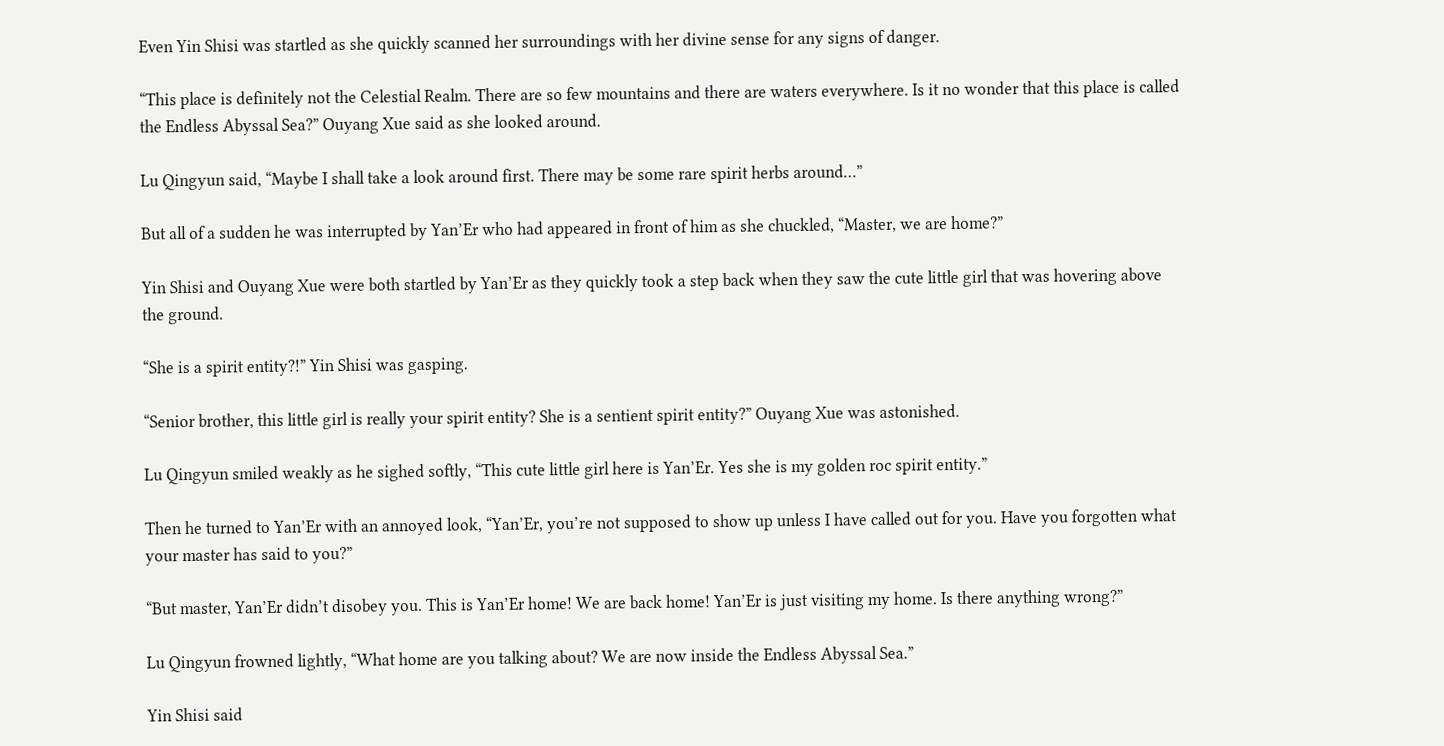Even Yin Shisi was startled as she quickly scanned her surroundings with her divine sense for any signs of danger.

“This place is definitely not the Celestial Realm. There are so few mountains and there are waters everywhere. Is it no wonder that this place is called the Endless Abyssal Sea?” Ouyang Xue said as she looked around.

Lu Qingyun said, “Maybe I shall take a look around first. There may be some rare spirit herbs around…”

But all of a sudden he was interrupted by Yan’Er who had appeared in front of him as she chuckled, “Master, we are home?”

Yin Shisi and Ouyang Xue were both startled by Yan’Er as they quickly took a step back when they saw the cute little girl that was hovering above the ground.

“She is a spirit entity?!” Yin Shisi was gasping.

“Senior brother, this little girl is really your spirit entity? She is a sentient spirit entity?” Ouyang Xue was astonished.

Lu Qingyun smiled weakly as he sighed softly, “This cute little girl here is Yan’Er. Yes she is my golden roc spirit entity.”

Then he turned to Yan’Er with an annoyed look, “Yan’Er, you’re not supposed to show up unless I have called out for you. Have you forgotten what your master has said to you?”

“But master, Yan’Er didn’t disobey you. This is Yan’Er home! We are back home! Yan’Er is just visiting my home. Is there anything wrong?”

Lu Qingyun frowned lightly, “What home are you talking about? We are now inside the Endless Abyssal Sea.”

Yin Shisi said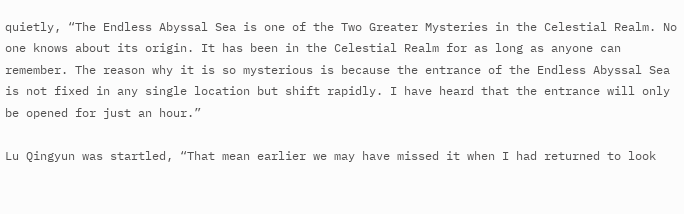quietly, “The Endless Abyssal Sea is one of the Two Greater Mysteries in the Celestial Realm. No one knows about its origin. It has been in the Celestial Realm for as long as anyone can remember. The reason why it is so mysterious is because the entrance of the Endless Abyssal Sea is not fixed in any single location but shift rapidly. I have heard that the entrance will only be opened for just an hour.”

Lu Qingyun was startled, “That mean earlier we may have missed it when I had returned to look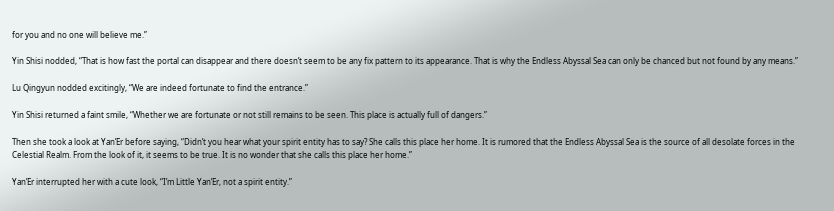for you and no one will believe me.”

Yin Shisi nodded, “That is how fast the portal can disappear and there doesn’t seem to be any fix pattern to its appearance. That is why the Endless Abyssal Sea can only be chanced but not found by any means.”

Lu Qingyun nodded excitingly, “We are indeed fortunate to find the entrance.”

Yin Shisi returned a faint smile, “Whether we are fortunate or not still remains to be seen. This place is actually full of dangers.”

Then she took a look at Yan’Er before saying, “Didn’t you hear what your spirit entity has to say? She calls this place her home. It is rumored that the Endless Abyssal Sea is the source of all desolate forces in the Celestial Realm. From the look of it, it seems to be true. It is no wonder that she calls this place her home.”

Yan’Er interrupted her with a cute look, “I’m Little Yan’Er, not a spirit entity.”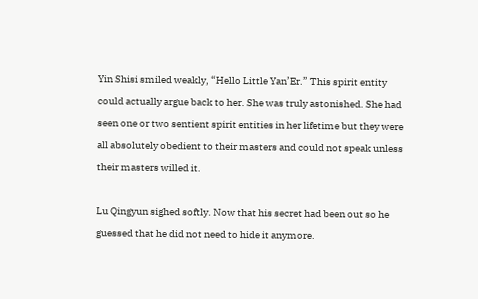Yin Shisi smiled weakly, “Hello Little Yan’Er.” This spirit entity could actually argue back to her. She was truly astonished. She had seen one or two sentient spirit entities in her lifetime but they were all absolutely obedient to their masters and could not speak unless their masters willed it.

Lu Qingyun sighed softly. Now that his secret had been out so he guessed that he did not need to hide it anymore.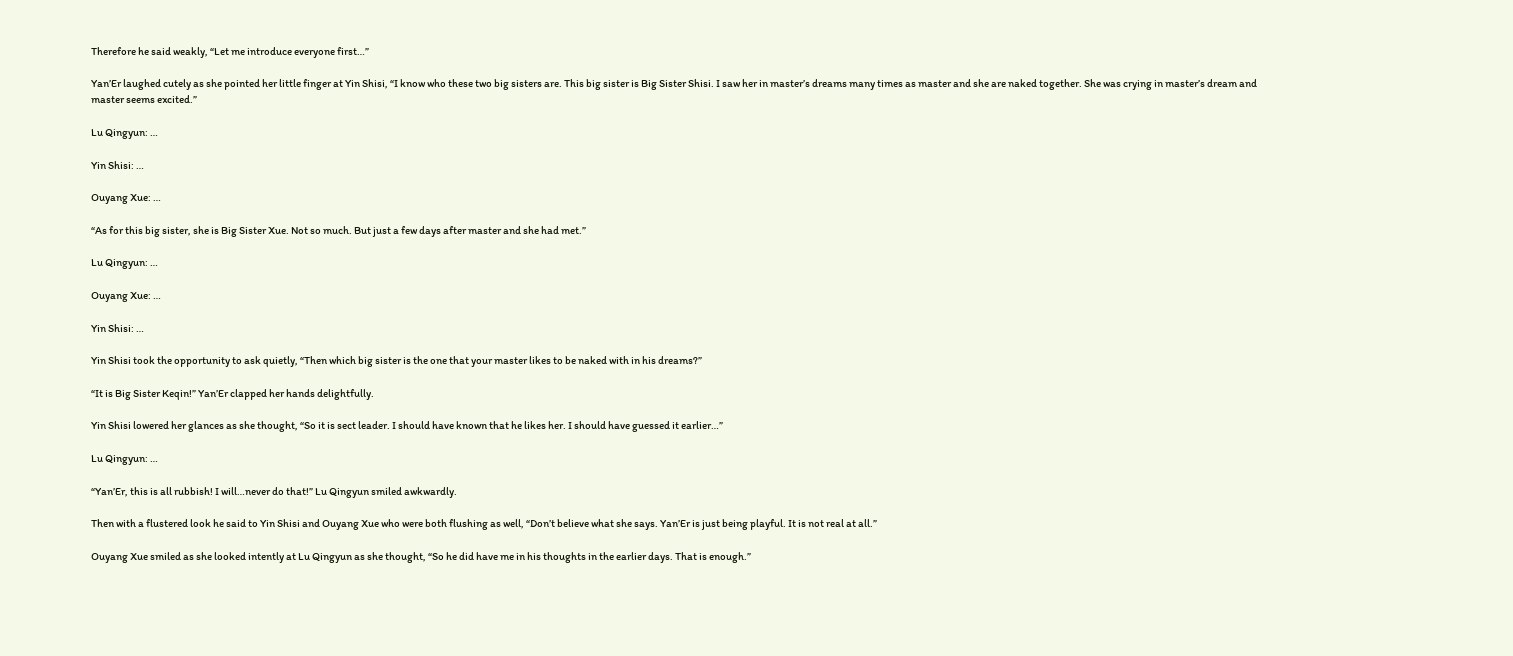Therefore he said weakly, “Let me introduce everyone first…”

Yan’Er laughed cutely as she pointed her little finger at Yin Shisi, “I know who these two big sisters are. This big sister is Big Sister Shisi. I saw her in master’s dreams many times as master and she are naked together. She was crying in master’s dream and master seems excited.”

Lu Qingyun: …

Yin Shisi: …

Ouyang Xue: …

“As for this big sister, she is Big Sister Xue. Not so much. But just a few days after master and she had met.”

Lu Qingyun: …

Ouyang Xue: …

Yin Shisi: …

Yin Shisi took the opportunity to ask quietly, “Then which big sister is the one that your master likes to be naked with in his dreams?”

“It is Big Sister Keqin!” Yan’Er clapped her hands delightfully.

Yin Shisi lowered her glances as she thought, “So it is sect leader. I should have known that he likes her. I should have guessed it earlier…”

Lu Qingyun: …

“Yan’Er, this is all rubbish! I will…never do that!” Lu Qingyun smiled awkwardly.

Then with a flustered look he said to Yin Shisi and Ouyang Xue who were both flushing as well, “Don’t believe what she says. Yan’Er is just being playful. It is not real at all.”

Ouyang Xue smiled as she looked intently at Lu Qingyun as she thought, “So he did have me in his thoughts in the earlier days. That is enough.”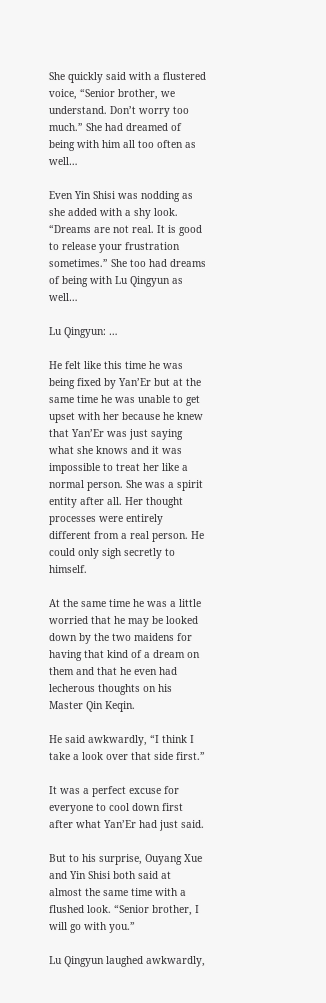She quickly said with a flustered voice, “Senior brother, we understand. Don’t worry too much.” She had dreamed of being with him all too often as well…

Even Yin Shisi was nodding as she added with a shy look. “Dreams are not real. It is good to release your frustration sometimes.” She too had dreams of being with Lu Qingyun as well…

Lu Qingyun: …

He felt like this time he was being fixed by Yan’Er but at the same time he was unable to get upset with her because he knew that Yan’Er was just saying what she knows and it was impossible to treat her like a normal person. She was a spirit entity after all. Her thought processes were entirely different from a real person. He could only sigh secretly to himself.

At the same time he was a little worried that he may be looked down by the two maidens for having that kind of a dream on them and that he even had lecherous thoughts on his Master Qin Keqin.

He said awkwardly, “I think I take a look over that side first.”

It was a perfect excuse for everyone to cool down first after what Yan’Er had just said.

But to his surprise, Ouyang Xue and Yin Shisi both said at almost the same time with a flushed look. “Senior brother, I will go with you.”

Lu Qingyun laughed awkwardly,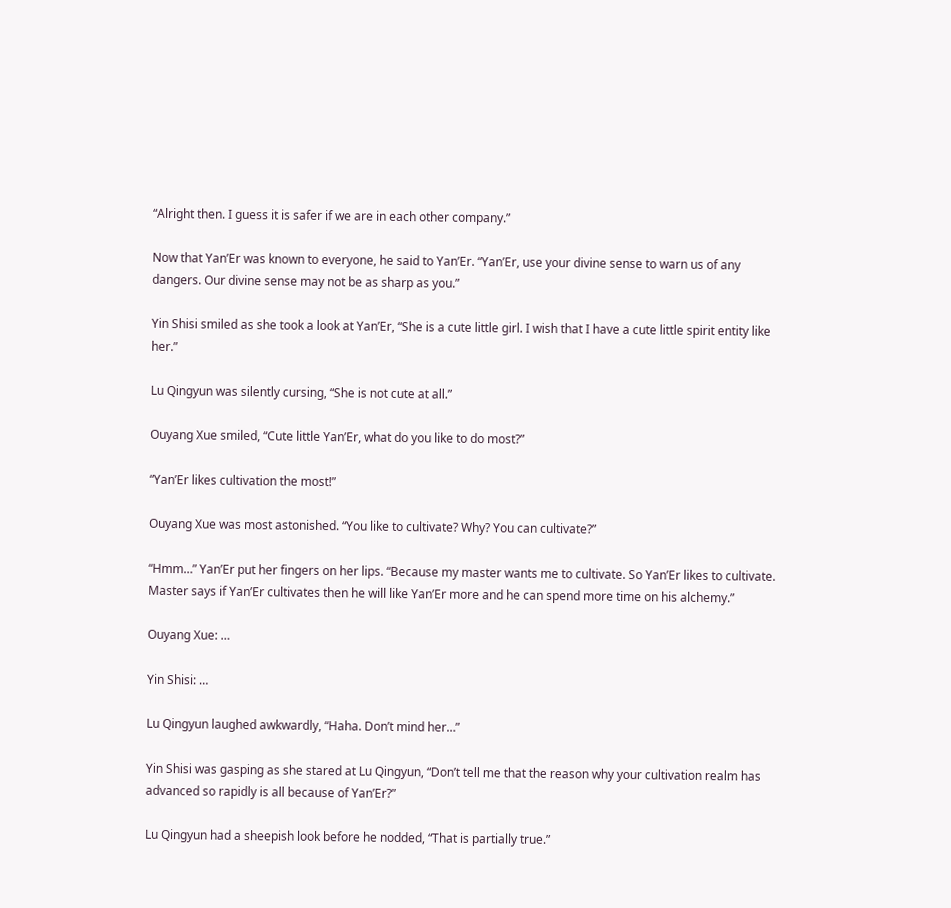“Alright then. I guess it is safer if we are in each other company.”

Now that Yan’Er was known to everyone, he said to Yan’Er. “Yan’Er, use your divine sense to warn us of any dangers. Our divine sense may not be as sharp as you.”

Yin Shisi smiled as she took a look at Yan’Er, “She is a cute little girl. I wish that I have a cute little spirit entity like her.”

Lu Qingyun was silently cursing, “She is not cute at all.”

Ouyang Xue smiled, “Cute little Yan’Er, what do you like to do most?”

“Yan’Er likes cultivation the most!”

Ouyang Xue was most astonished. “You like to cultivate? Why? You can cultivate?”

“Hmm…” Yan’Er put her fingers on her lips. “Because my master wants me to cultivate. So Yan’Er likes to cultivate. Master says if Yan’Er cultivates then he will like Yan’Er more and he can spend more time on his alchemy.”

Ouyang Xue: …

Yin Shisi: …

Lu Qingyun laughed awkwardly, “Haha. Don’t mind her…”

Yin Shisi was gasping as she stared at Lu Qingyun, “Don’t tell me that the reason why your cultivation realm has advanced so rapidly is all because of Yan’Er?”

Lu Qingyun had a sheepish look before he nodded, “That is partially true.”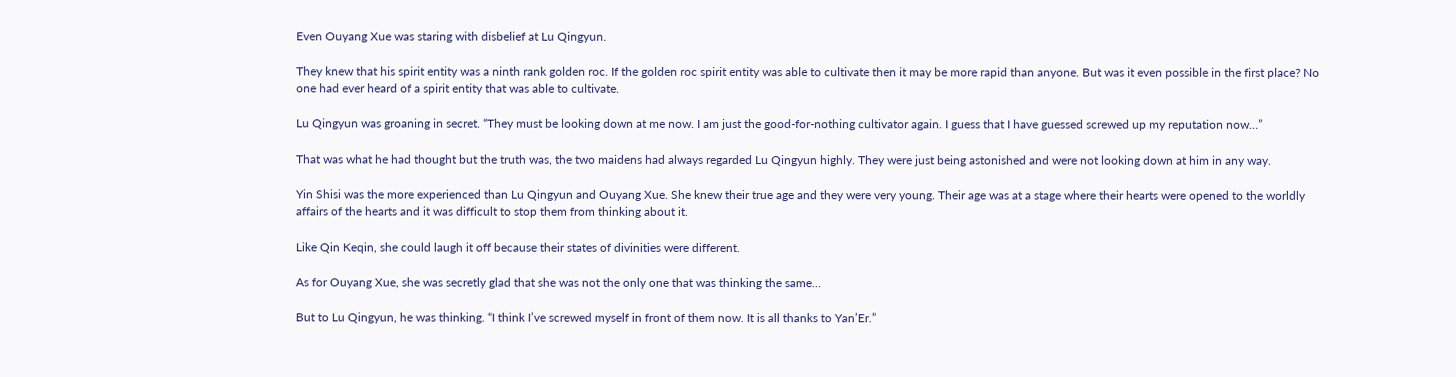Even Ouyang Xue was staring with disbelief at Lu Qingyun.

They knew that his spirit entity was a ninth rank golden roc. If the golden roc spirit entity was able to cultivate then it may be more rapid than anyone. But was it even possible in the first place? No one had ever heard of a spirit entity that was able to cultivate.

Lu Qingyun was groaning in secret. “They must be looking down at me now. I am just the good-for-nothing cultivator again. I guess that I have guessed screwed up my reputation now…”

That was what he had thought but the truth was, the two maidens had always regarded Lu Qingyun highly. They were just being astonished and were not looking down at him in any way.

Yin Shisi was the more experienced than Lu Qingyun and Ouyang Xue. She knew their true age and they were very young. Their age was at a stage where their hearts were opened to the worldly affairs of the hearts and it was difficult to stop them from thinking about it.

Like Qin Keqin, she could laugh it off because their states of divinities were different.

As for Ouyang Xue, she was secretly glad that she was not the only one that was thinking the same…

But to Lu Qingyun, he was thinking. “I think I’ve screwed myself in front of them now. It is all thanks to Yan’Er.”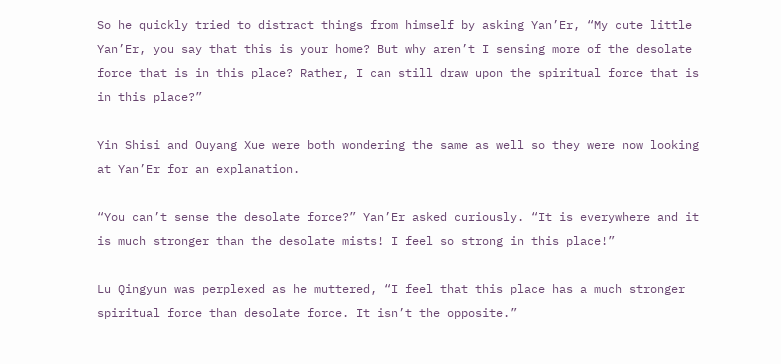So he quickly tried to distract things from himself by asking Yan’Er, “My cute little Yan’Er, you say that this is your home? But why aren’t I sensing more of the desolate force that is in this place? Rather, I can still draw upon the spiritual force that is in this place?”

Yin Shisi and Ouyang Xue were both wondering the same as well so they were now looking at Yan’Er for an explanation.

“You can’t sense the desolate force?” Yan’Er asked curiously. “It is everywhere and it is much stronger than the desolate mists! I feel so strong in this place!”

Lu Qingyun was perplexed as he muttered, “I feel that this place has a much stronger spiritual force than desolate force. It isn’t the opposite.”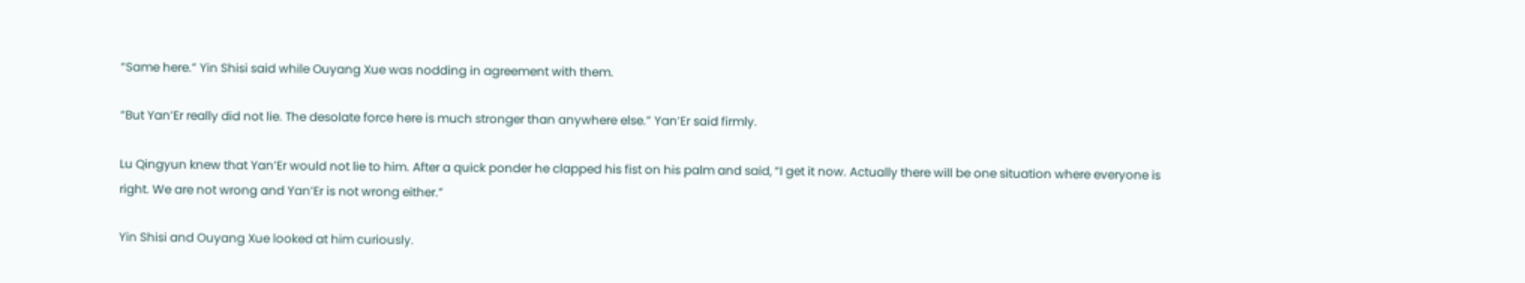“Same here.” Yin Shisi said while Ouyang Xue was nodding in agreement with them.

“But Yan’Er really did not lie. The desolate force here is much stronger than anywhere else.” Yan’Er said firmly.

Lu Qingyun knew that Yan’Er would not lie to him. After a quick ponder he clapped his fist on his palm and said, “I get it now. Actually there will be one situation where everyone is right. We are not wrong and Yan’Er is not wrong either.”

Yin Shisi and Ouyang Xue looked at him curiously.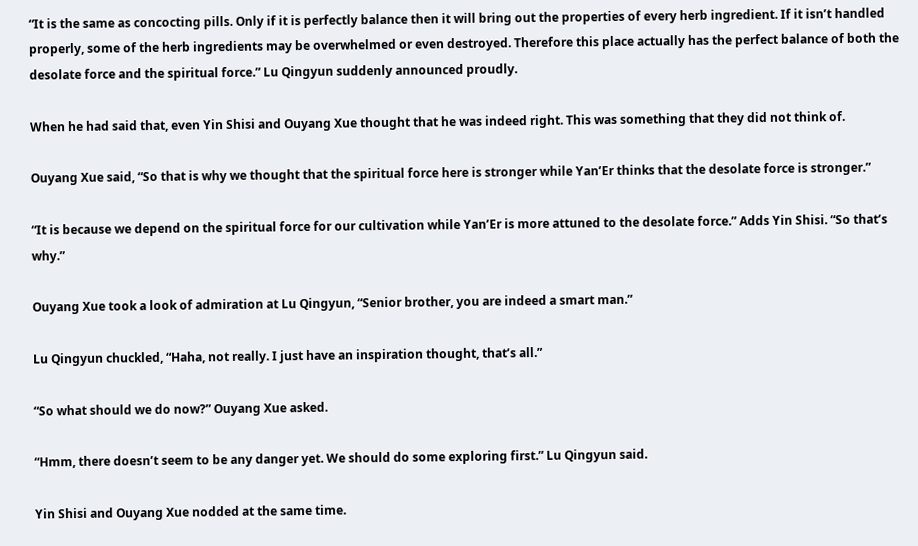“It is the same as concocting pills. Only if it is perfectly balance then it will bring out the properties of every herb ingredient. If it isn’t handled properly, some of the herb ingredients may be overwhelmed or even destroyed. Therefore this place actually has the perfect balance of both the desolate force and the spiritual force.” Lu Qingyun suddenly announced proudly.

When he had said that, even Yin Shisi and Ouyang Xue thought that he was indeed right. This was something that they did not think of.

Ouyang Xue said, “So that is why we thought that the spiritual force here is stronger while Yan’Er thinks that the desolate force is stronger.”

“It is because we depend on the spiritual force for our cultivation while Yan’Er is more attuned to the desolate force.” Adds Yin Shisi. “So that’s why.”

Ouyang Xue took a look of admiration at Lu Qingyun, “Senior brother, you are indeed a smart man.”

Lu Qingyun chuckled, “Haha, not really. I just have an inspiration thought, that’s all.”

“So what should we do now?” Ouyang Xue asked.

“Hmm, there doesn’t seem to be any danger yet. We should do some exploring first.” Lu Qingyun said.

Yin Shisi and Ouyang Xue nodded at the same time.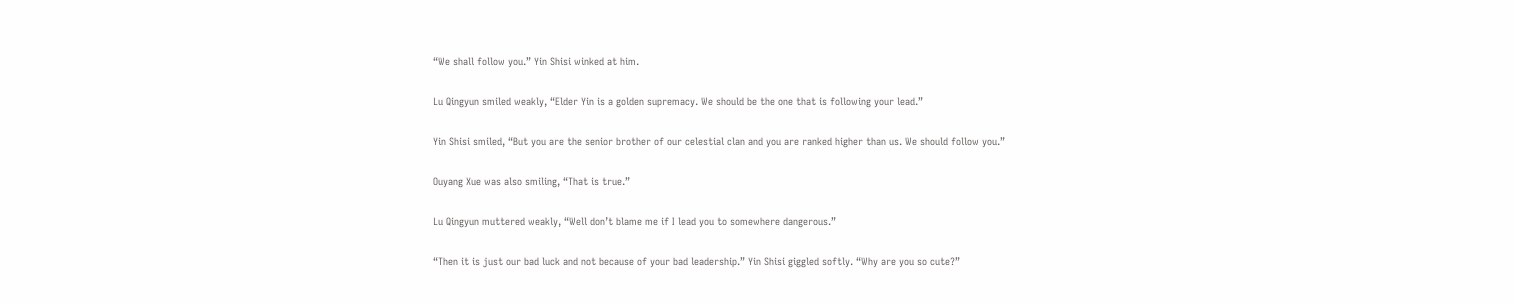“We shall follow you.” Yin Shisi winked at him.

Lu Qingyun smiled weakly, “Elder Yin is a golden supremacy. We should be the one that is following your lead.”

Yin Shisi smiled, “But you are the senior brother of our celestial clan and you are ranked higher than us. We should follow you.”

Ouyang Xue was also smiling, “That is true.”

Lu Qingyun muttered weakly, “Well don’t blame me if I lead you to somewhere dangerous.”

“Then it is just our bad luck and not because of your bad leadership.” Yin Shisi giggled softly. “Why are you so cute?”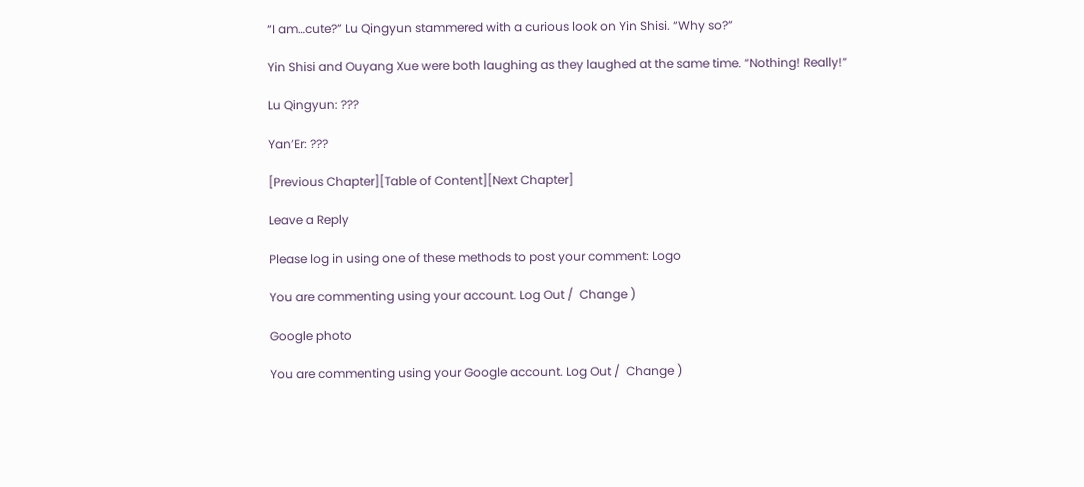“I am…cute?” Lu Qingyun stammered with a curious look on Yin Shisi. “Why so?”

Yin Shisi and Ouyang Xue were both laughing as they laughed at the same time. “Nothing! Really!”

Lu Qingyun: ???

Yan’Er: ???

[Previous Chapter][Table of Content][Next Chapter]

Leave a Reply

Please log in using one of these methods to post your comment: Logo

You are commenting using your account. Log Out /  Change )

Google photo

You are commenting using your Google account. Log Out /  Change )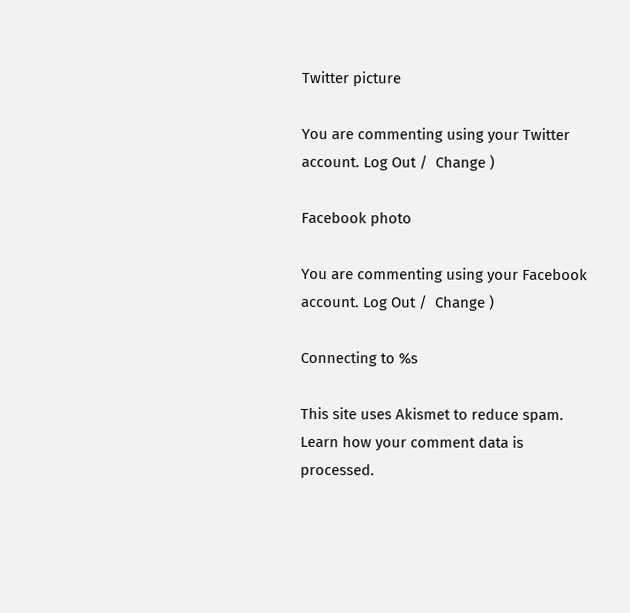Twitter picture

You are commenting using your Twitter account. Log Out /  Change )

Facebook photo

You are commenting using your Facebook account. Log Out /  Change )

Connecting to %s

This site uses Akismet to reduce spam. Learn how your comment data is processed.